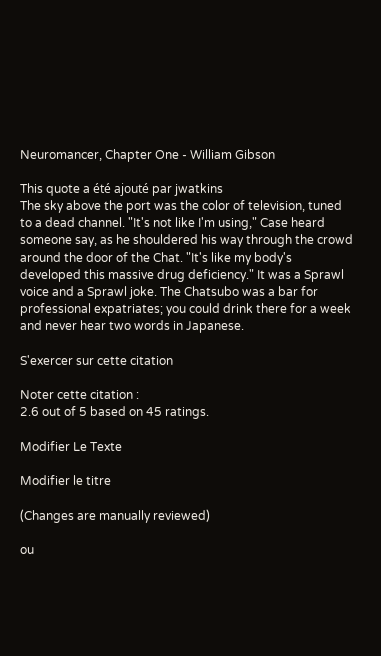Neuromancer, Chapter One - William Gibson

This quote a été ajouté par jwatkins
The sky above the port was the color of television, tuned to a dead channel. "It's not like I'm using," Case heard someone say, as he shouldered his way through the crowd around the door of the Chat. "It's like my body's developed this massive drug deficiency." It was a Sprawl voice and a Sprawl joke. The Chatsubo was a bar for professional expatriates; you could drink there for a week and never hear two words in Japanese.

S'exercer sur cette citation

Noter cette citation :
2.6 out of 5 based on 45 ratings.

Modifier Le Texte

Modifier le titre

(Changes are manually reviewed)

ou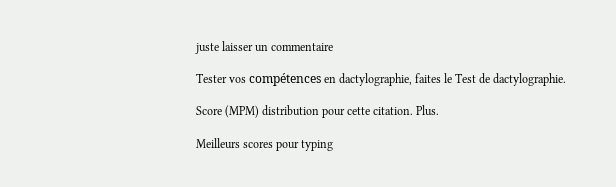juste laisser un commentaire

Tester vos compétences en dactylographie, faites le Test de dactylographie.

Score (MPM) distribution pour cette citation. Plus.

Meilleurs scores pour typing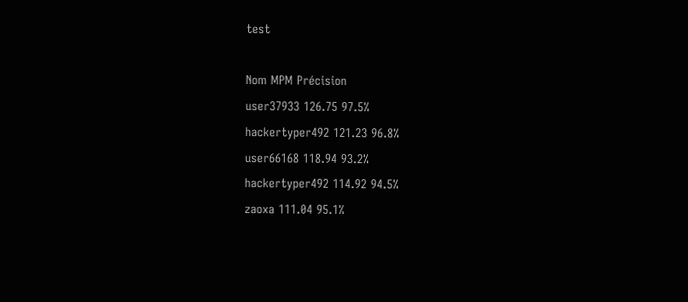test

Nom MPM Précision
user37933 126.75 97.5%
hackertyper492 121.23 96.8%
user66168 118.94 93.2%
hackertyper492 114.92 94.5%
zaoxa 111.04 95.1%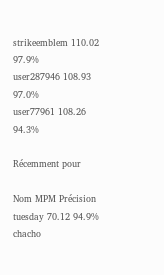strikeemblem 110.02 97.9%
user287946 108.93 97.0%
user77961 108.26 94.3%

Récemment pour

Nom MPM Précision
tuesday 70.12 94.9%
chacho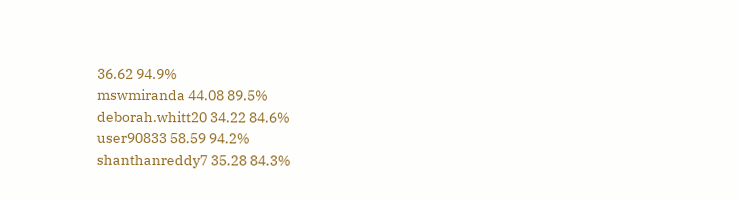36.62 94.9%
mswmiranda 44.08 89.5%
deborah.whitt20 34.22 84.6%
user90833 58.59 94.2%
shanthanreddy7 35.28 84.3%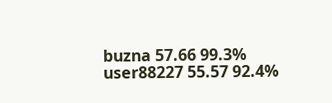buzna 57.66 99.3%
user88227 55.57 92.4%